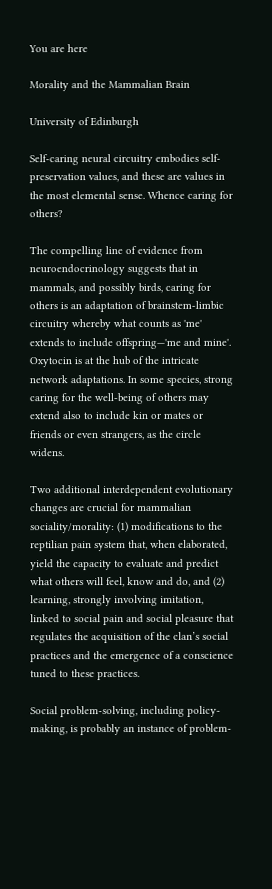You are here

Morality and the Mammalian Brain

University of Edinburgh

Self-caring neural circuitry embodies self-preservation values, and these are values in the most elemental sense. Whence caring for others?

The compelling line of evidence from neuroendocrinology suggests that in mammals, and possibly birds, caring for others is an adaptation of brainstem-limbic circuitry whereby what counts as 'me' extends to include offspring—'me and mine'. Oxytocin is at the hub of the intricate network adaptations. In some species, strong caring for the well-being of others may extend also to include kin or mates or friends or even strangers, as the circle widens.

Two additional interdependent evolutionary changes are crucial for mammalian sociality/morality: (1) modifications to the reptilian pain system that, when elaborated, yield the capacity to evaluate and predict what others will feel, know and do, and (2) learning, strongly involving imitation, linked to social pain and social pleasure that regulates the acquisition of the clan’s social practices and the emergence of a conscience tuned to these practices.

Social problem-solving, including policy-making, is probably an instance of problem-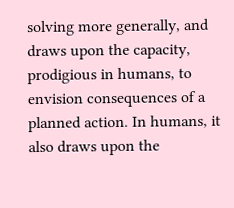solving more generally, and draws upon the capacity, prodigious in humans, to envision consequences of a planned action. In humans, it also draws upon the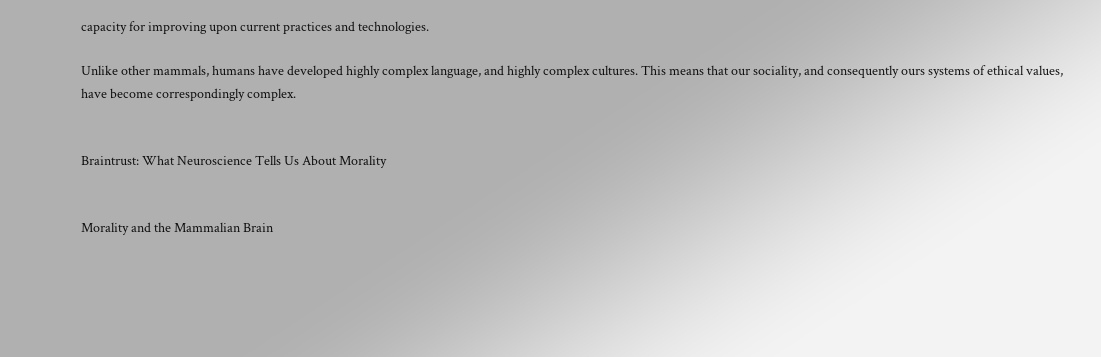capacity for improving upon current practices and technologies.

Unlike other mammals, humans have developed highly complex language, and highly complex cultures. This means that our sociality, and consequently ours systems of ethical values, have become correspondingly complex.


Braintrust: What Neuroscience Tells Us About Morality


Morality and the Mammalian Brain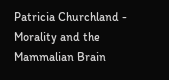Patricia Churchland - Morality and the Mammalian Brain